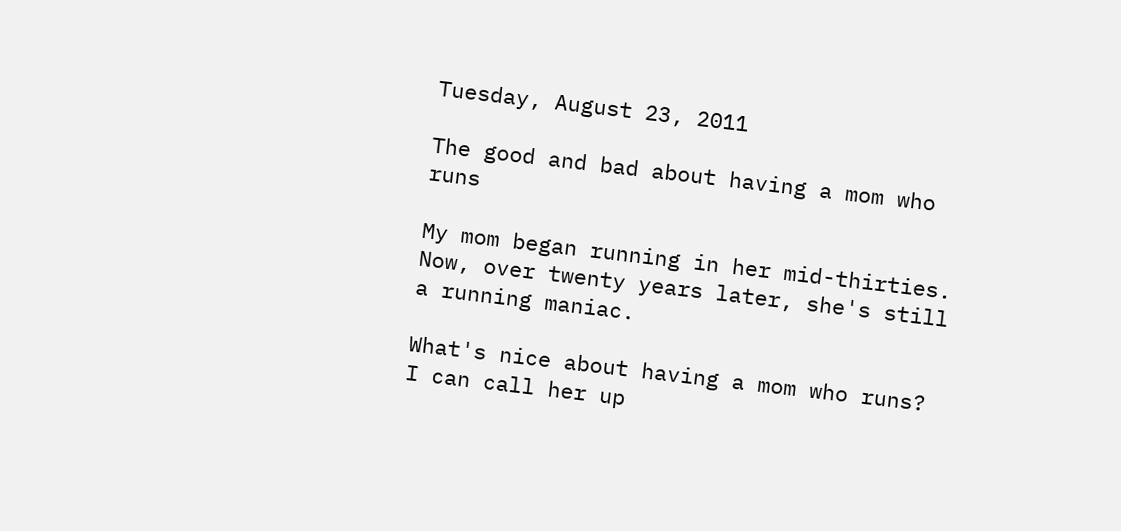Tuesday, August 23, 2011

The good and bad about having a mom who runs

My mom began running in her mid-thirties. Now, over twenty years later, she's still a running maniac.

What's nice about having a mom who runs?
I can call her up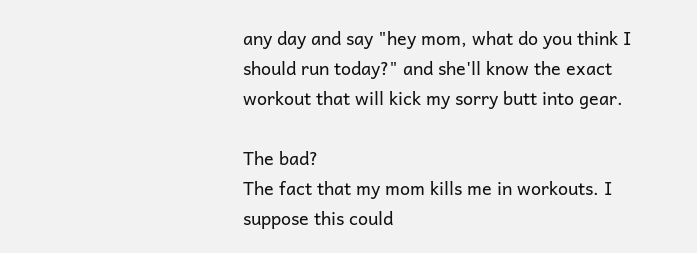any day and say "hey mom, what do you think I should run today?" and she'll know the exact workout that will kick my sorry butt into gear.

The bad?
The fact that my mom kills me in workouts. I suppose this could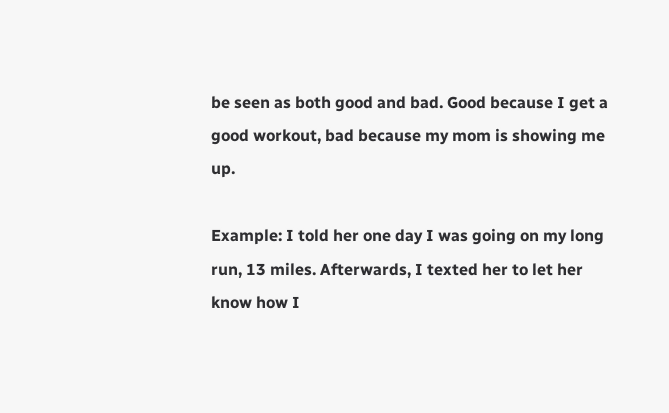be seen as both good and bad. Good because I get a good workout, bad because my mom is showing me up.

Example: I told her one day I was going on my long run, 13 miles. Afterwards, I texted her to let her know how I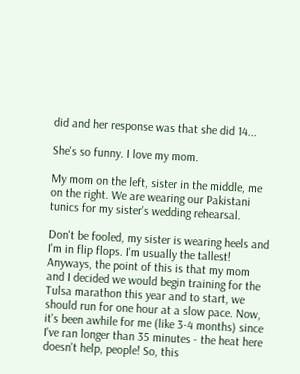did and her response was that she did 14...

She's so funny. I love my mom.

My mom on the left, sister in the middle, me on the right. We are wearing our Pakistani tunics for my sister's wedding rehearsal.

Don't be fooled, my sister is wearing heels and I'm in flip flops. I'm usually the tallest!
Anyways, the point of this is that my mom and I decided we would begin training for the Tulsa marathon this year and to start, we should run for one hour at a slow pace. Now, it's been awhile for me (like 3-4 months) since I've ran longer than 35 minutes - the heat here doesn't help, people! So, this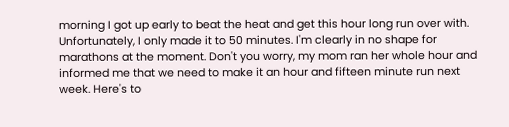morning I got up early to beat the heat and get this hour long run over with. Unfortunately, I only made it to 50 minutes. I'm clearly in no shape for marathons at the moment. Don't you worry, my mom ran her whole hour and informed me that we need to make it an hour and fifteen minute run next week. Here's to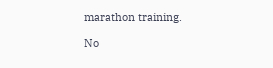marathon training.

No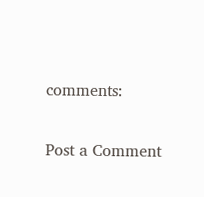comments:

Post a Comment